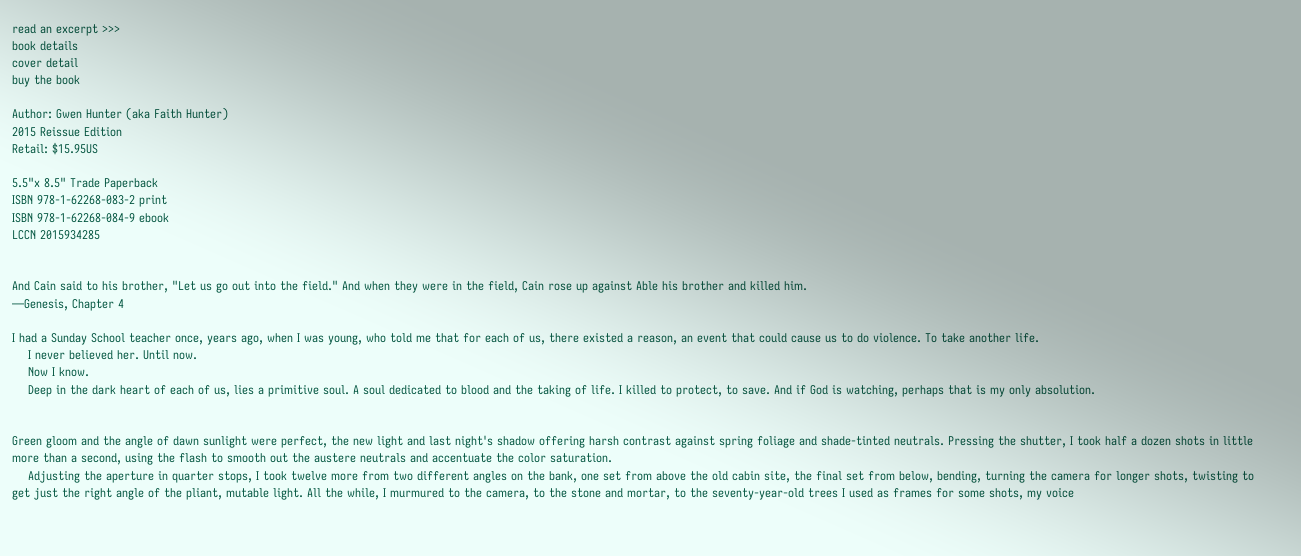read an excerpt >>>
book details
cover detail
buy the book

Author: Gwen Hunter (aka Faith Hunter)
2015 Reissue Edition
Retail: $15.95US

5.5"x 8.5" Trade Paperback
ISBN 978-1-62268-083-2 print
ISBN 978-1-62268-084-9 ebook
LCCN 2015934285


And Cain said to his brother, "Let us go out into the field." And when they were in the field, Cain rose up against Able his brother and killed him.
—Genesis, Chapter 4

I had a Sunday School teacher once, years ago, when I was young, who told me that for each of us, there existed a reason, an event that could cause us to do violence. To take another life.
    I never believed her. Until now.
    Now I know.
    Deep in the dark heart of each of us, lies a primitive soul. A soul dedicated to blood and the taking of life. I killed to protect, to save. And if God is watching, perhaps that is my only absolution.


Green gloom and the angle of dawn sunlight were perfect, the new light and last night's shadow offering harsh contrast against spring foliage and shade-tinted neutrals. Pressing the shutter, I took half a dozen shots in little more than a second, using the flash to smooth out the austere neutrals and accentuate the color saturation.
    Adjusting the aperture in quarter stops, I took twelve more from two different angles on the bank, one set from above the old cabin site, the final set from below, bending, turning the camera for longer shots, twisting to get just the right angle of the pliant, mutable light. All the while, I murmured to the camera, to the stone and mortar, to the seventy-year-old trees I used as frames for some shots, my voice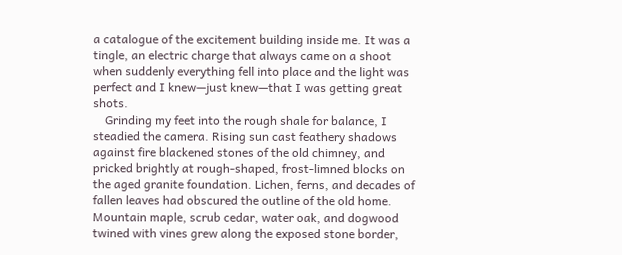a catalogue of the excitement building inside me. It was a tingle, an electric charge that always came on a shoot when suddenly everything fell into place and the light was perfect and I knew—just knew—that I was getting great shots.
    Grinding my feet into the rough shale for balance, I steadied the camera. Rising sun cast feathery shadows against fire blackened stones of the old chimney, and pricked brightly at rough-shaped, frost-limned blocks on the aged granite foundation. Lichen, ferns, and decades of fallen leaves had obscured the outline of the old home. Mountain maple, scrub cedar, water oak, and dogwood twined with vines grew along the exposed stone border,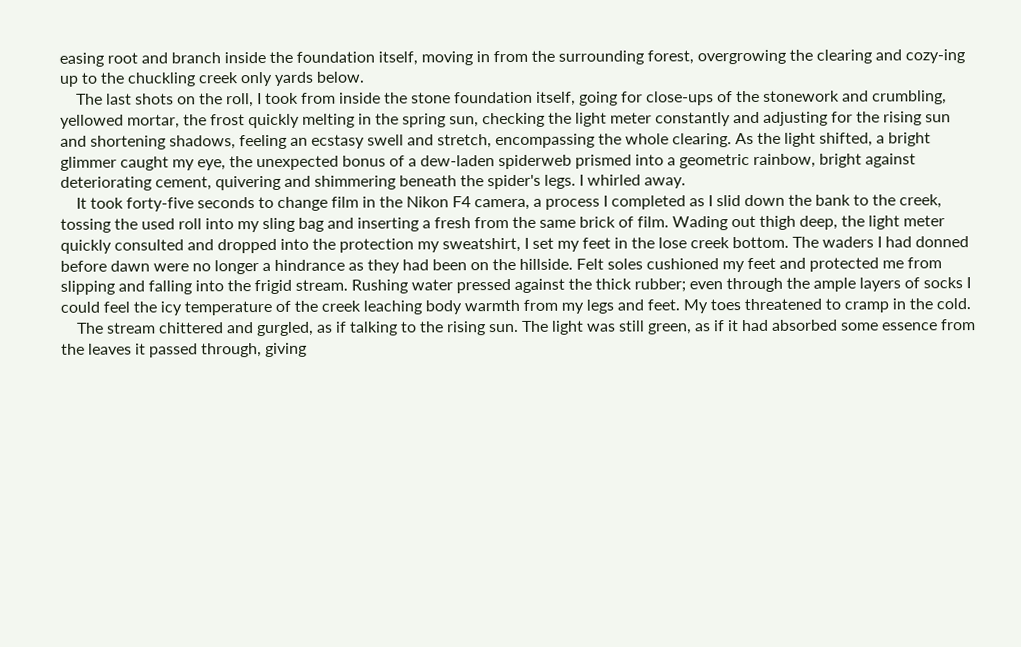easing root and branch inside the foundation itself, moving in from the surrounding forest, overgrowing the clearing and cozy-ing up to the chuckling creek only yards below.
    The last shots on the roll, I took from inside the stone foundation itself, going for close-ups of the stonework and crumbling, yellowed mortar, the frost quickly melting in the spring sun, checking the light meter constantly and adjusting for the rising sun and shortening shadows, feeling an ecstasy swell and stretch, encompassing the whole clearing. As the light shifted, a bright glimmer caught my eye, the unexpected bonus of a dew-laden spiderweb prismed into a geometric rainbow, bright against deteriorating cement, quivering and shimmering beneath the spider's legs. I whirled away.
    It took forty-five seconds to change film in the Nikon F4 camera, a process I completed as I slid down the bank to the creek, tossing the used roll into my sling bag and inserting a fresh from the same brick of film. Wading out thigh deep, the light meter quickly consulted and dropped into the protection my sweatshirt, I set my feet in the lose creek bottom. The waders I had donned before dawn were no longer a hindrance as they had been on the hillside. Felt soles cushioned my feet and protected me from slipping and falling into the frigid stream. Rushing water pressed against the thick rubber; even through the ample layers of socks I could feel the icy temperature of the creek leaching body warmth from my legs and feet. My toes threatened to cramp in the cold.
    The stream chittered and gurgled, as if talking to the rising sun. The light was still green, as if it had absorbed some essence from the leaves it passed through, giving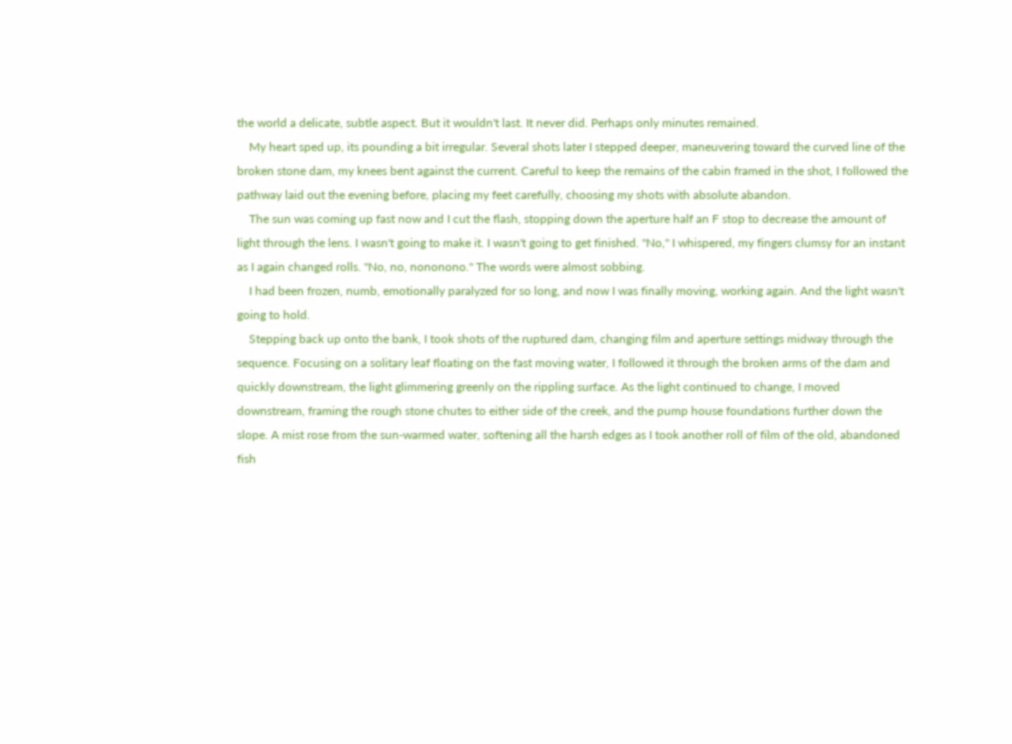the world a delicate, subtle aspect. But it wouldn't last. It never did. Perhaps only minutes remained.
    My heart sped up, its pounding a bit irregular. Several shots later I stepped deeper, maneuvering toward the curved line of the broken stone dam, my knees bent against the current. Careful to keep the remains of the cabin framed in the shot, I followed the pathway laid out the evening before, placing my feet carefully, choosing my shots with absolute abandon.
    The sun was coming up fast now and I cut the flash, stopping down the aperture half an F stop to decrease the amount of light through the lens. I wasn't going to make it. I wasn't going to get finished. "No," I whispered, my fingers clumsy for an instant as I again changed rolls. "No, no, nononono." The words were almost sobbing.
    I had been frozen, numb, emotionally paralyzed for so long, and now I was finally moving, working again. And the light wasn't going to hold.
    Stepping back up onto the bank, I took shots of the ruptured dam, changing film and aperture settings midway through the sequence. Focusing on a solitary leaf floating on the fast moving water, I followed it through the broken arms of the dam and quickly downstream, the light glimmering greenly on the rippling surface. As the light continued to change, I moved downstream, framing the rough stone chutes to either side of the creek, and the pump house foundations further down the slope. A mist rose from the sun-warmed water, softening all the harsh edges as I took another roll of film of the old, abandoned fish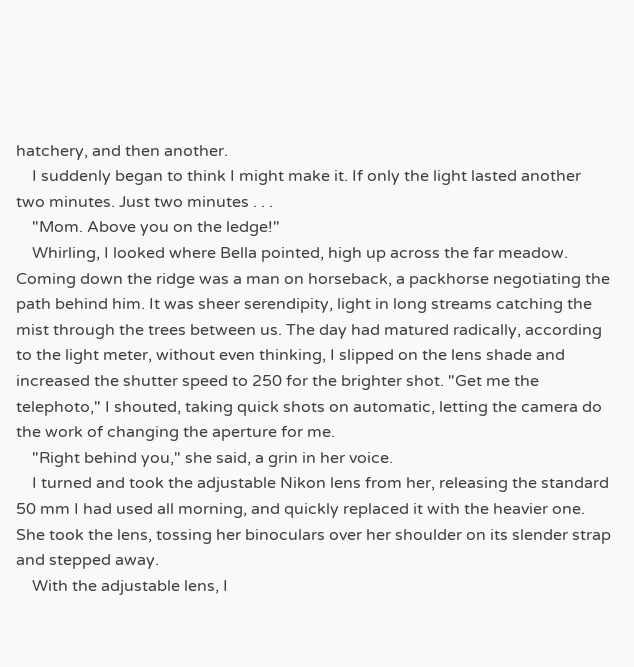hatchery, and then another.
    I suddenly began to think I might make it. If only the light lasted another two minutes. Just two minutes . . .
    "Mom. Above you on the ledge!"
    Whirling, I looked where Bella pointed, high up across the far meadow. Coming down the ridge was a man on horseback, a packhorse negotiating the path behind him. It was sheer serendipity, light in long streams catching the mist through the trees between us. The day had matured radically, according to the light meter, without even thinking, I slipped on the lens shade and increased the shutter speed to 250 for the brighter shot. "Get me the telephoto," I shouted, taking quick shots on automatic, letting the camera do the work of changing the aperture for me.
    "Right behind you," she said, a grin in her voice.
    I turned and took the adjustable Nikon lens from her, releasing the standard 50 mm I had used all morning, and quickly replaced it with the heavier one. She took the lens, tossing her binoculars over her shoulder on its slender strap and stepped away.
    With the adjustable lens, I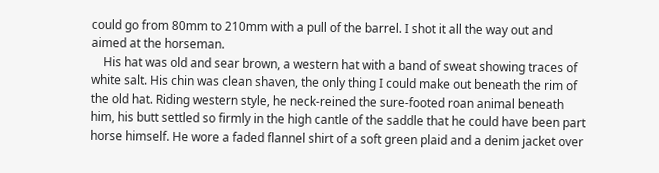could go from 80mm to 210mm with a pull of the barrel. I shot it all the way out and aimed at the horseman.
    His hat was old and sear brown, a western hat with a band of sweat showing traces of white salt. His chin was clean shaven, the only thing I could make out beneath the rim of the old hat. Riding western style, he neck-reined the sure-footed roan animal beneath him, his butt settled so firmly in the high cantle of the saddle that he could have been part horse himself. He wore a faded flannel shirt of a soft green plaid and a denim jacket over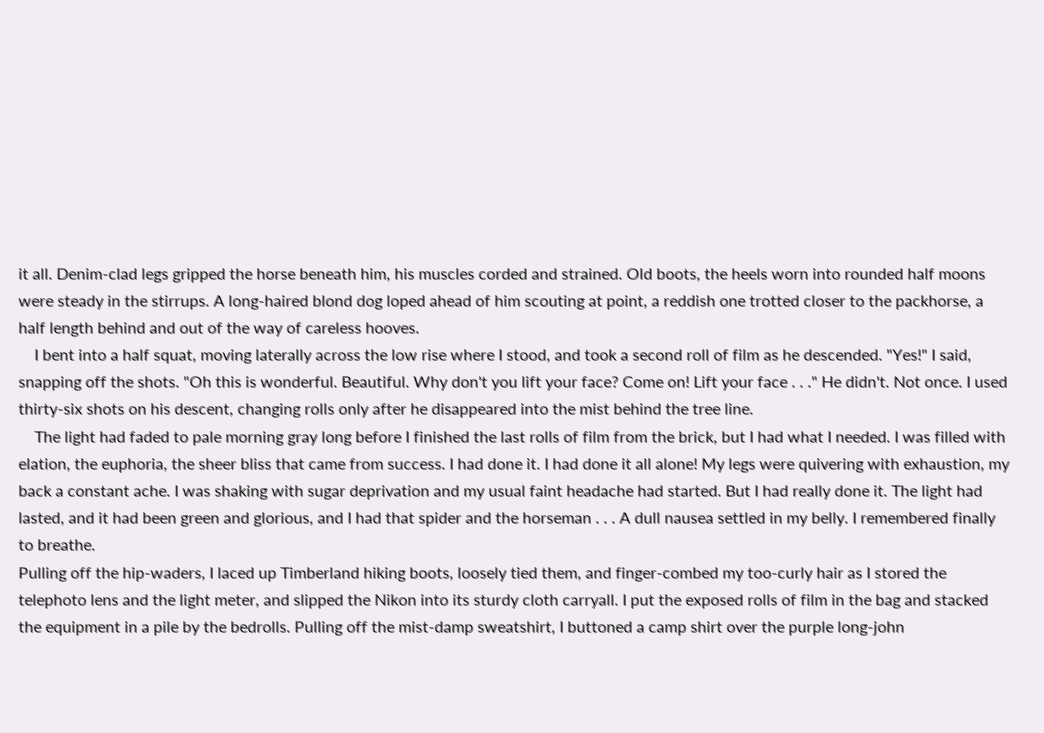it all. Denim-clad legs gripped the horse beneath him, his muscles corded and strained. Old boots, the heels worn into rounded half moons were steady in the stirrups. A long-haired blond dog loped ahead of him scouting at point, a reddish one trotted closer to the packhorse, a half length behind and out of the way of careless hooves.
    I bent into a half squat, moving laterally across the low rise where I stood, and took a second roll of film as he descended. "Yes!" I said, snapping off the shots. "Oh this is wonderful. Beautiful. Why don't you lift your face? Come on! Lift your face . . ." He didn't. Not once. I used thirty-six shots on his descent, changing rolls only after he disappeared into the mist behind the tree line.
    The light had faded to pale morning gray long before I finished the last rolls of film from the brick, but I had what I needed. I was filled with elation, the euphoria, the sheer bliss that came from success. I had done it. I had done it all alone! My legs were quivering with exhaustion, my back a constant ache. I was shaking with sugar deprivation and my usual faint headache had started. But I had really done it. The light had lasted, and it had been green and glorious, and I had that spider and the horseman . . . A dull nausea settled in my belly. I remembered finally to breathe.
Pulling off the hip-waders, I laced up Timberland hiking boots, loosely tied them, and finger-combed my too-curly hair as I stored the telephoto lens and the light meter, and slipped the Nikon into its sturdy cloth carryall. I put the exposed rolls of film in the bag and stacked the equipment in a pile by the bedrolls. Pulling off the mist-damp sweatshirt, I buttoned a camp shirt over the purple long-john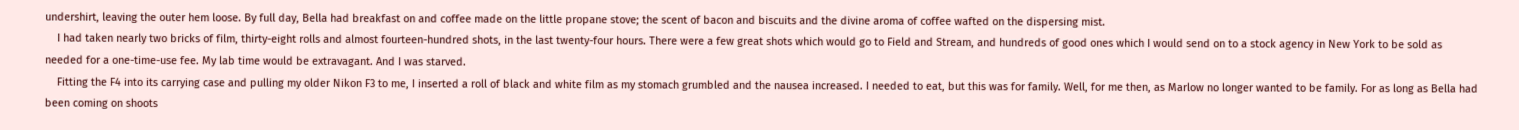undershirt, leaving the outer hem loose. By full day, Bella had breakfast on and coffee made on the little propane stove; the scent of bacon and biscuits and the divine aroma of coffee wafted on the dispersing mist.
    I had taken nearly two bricks of film, thirty-eight rolls and almost fourteen-hundred shots, in the last twenty-four hours. There were a few great shots which would go to Field and Stream, and hundreds of good ones which I would send on to a stock agency in New York to be sold as needed for a one-time-use fee. My lab time would be extravagant. And I was starved.
    Fitting the F4 into its carrying case and pulling my older Nikon F3 to me, I inserted a roll of black and white film as my stomach grumbled and the nausea increased. I needed to eat, but this was for family. Well, for me then, as Marlow no longer wanted to be family. For as long as Bella had been coming on shoots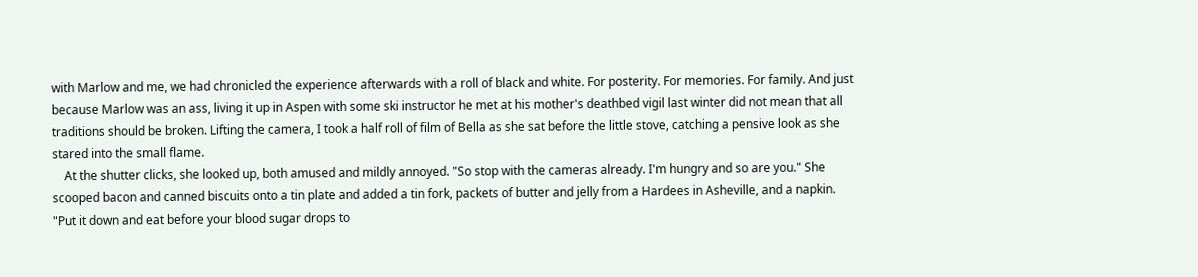with Marlow and me, we had chronicled the experience afterwards with a roll of black and white. For posterity. For memories. For family. And just because Marlow was an ass, living it up in Aspen with some ski instructor he met at his mother's deathbed vigil last winter did not mean that all traditions should be broken. Lifting the camera, I took a half roll of film of Bella as she sat before the little stove, catching a pensive look as she stared into the small flame.
    At the shutter clicks, she looked up, both amused and mildly annoyed. "So stop with the cameras already. I'm hungry and so are you." She scooped bacon and canned biscuits onto a tin plate and added a tin fork, packets of butter and jelly from a Hardees in Asheville, and a napkin. "Put it down and eat before your blood sugar drops to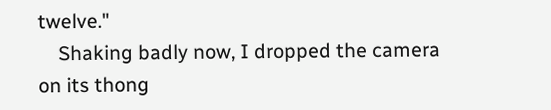twelve."
    Shaking badly now, I dropped the camera on its thong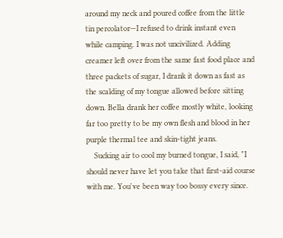around my neck and poured coffee from the little tin percolator—I refused to drink instant even while camping. I was not uncivilized. Adding creamer left over from the same fast food place and three packets of sugar, I drank it down as fast as the scalding of my tongue allowed before sitting down. Bella drank her coffee mostly white, looking far too pretty to be my own flesh and blood in her purple thermal tee and skin-tight jeans.
    Sucking air to cool my burned tongue, I said, "I should never have let you take that first-aid course with me. You've been way too bossy every since.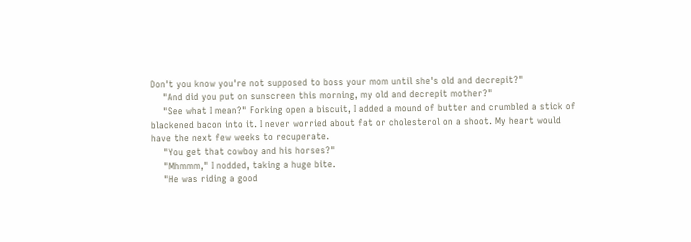Don't you know you're not supposed to boss your mom until she's old and decrepit?"
    "And did you put on sunscreen this morning, my old and decrepit mother?"
    "See what I mean?" Forking open a biscuit, I added a mound of butter and crumbled a stick of blackened bacon into it. I never worried about fat or cholesterol on a shoot. My heart would have the next few weeks to recuperate.
    "You get that cowboy and his horses?"
    "Mhmmm," I nodded, taking a huge bite.
    "He was riding a good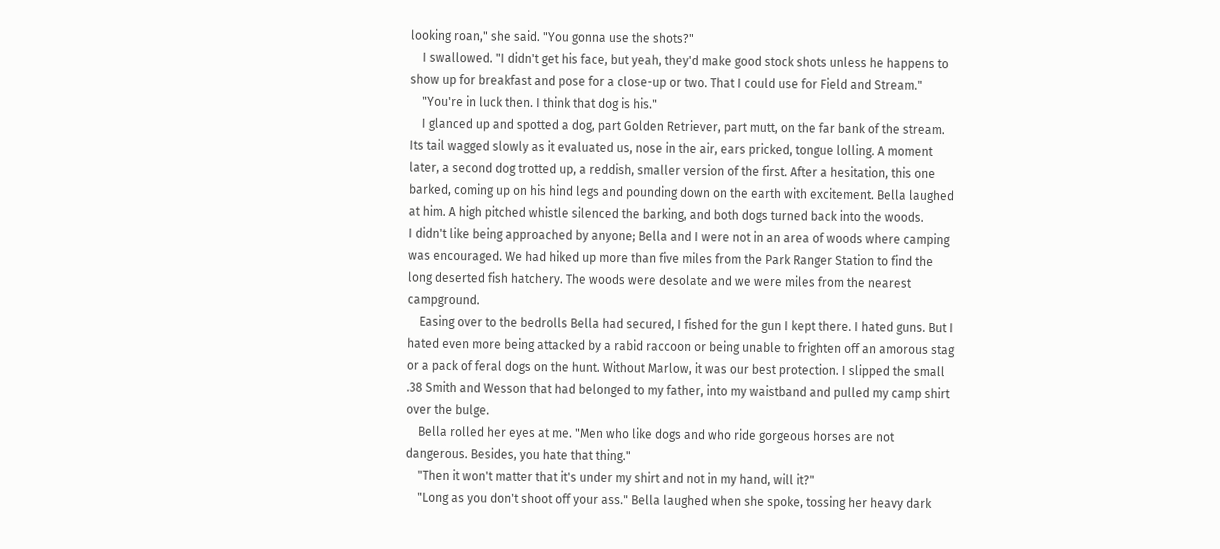looking roan," she said. "You gonna use the shots?"
    I swallowed. "I didn't get his face, but yeah, they'd make good stock shots unless he happens to show up for breakfast and pose for a close-up or two. That I could use for Field and Stream."
    "You're in luck then. I think that dog is his."
    I glanced up and spotted a dog, part Golden Retriever, part mutt, on the far bank of the stream. Its tail wagged slowly as it evaluated us, nose in the air, ears pricked, tongue lolling. A moment later, a second dog trotted up, a reddish, smaller version of the first. After a hesitation, this one barked, coming up on his hind legs and pounding down on the earth with excitement. Bella laughed at him. A high pitched whistle silenced the barking, and both dogs turned back into the woods.
I didn't like being approached by anyone; Bella and I were not in an area of woods where camping was encouraged. We had hiked up more than five miles from the Park Ranger Station to find the long deserted fish hatchery. The woods were desolate and we were miles from the nearest campground.
    Easing over to the bedrolls Bella had secured, I fished for the gun I kept there. I hated guns. But I hated even more being attacked by a rabid raccoon or being unable to frighten off an amorous stag or a pack of feral dogs on the hunt. Without Marlow, it was our best protection. I slipped the small .38 Smith and Wesson that had belonged to my father, into my waistband and pulled my camp shirt over the bulge.
    Bella rolled her eyes at me. "Men who like dogs and who ride gorgeous horses are not dangerous. Besides, you hate that thing."
    "Then it won't matter that it's under my shirt and not in my hand, will it?"
    "Long as you don't shoot off your ass." Bella laughed when she spoke, tossing her heavy dark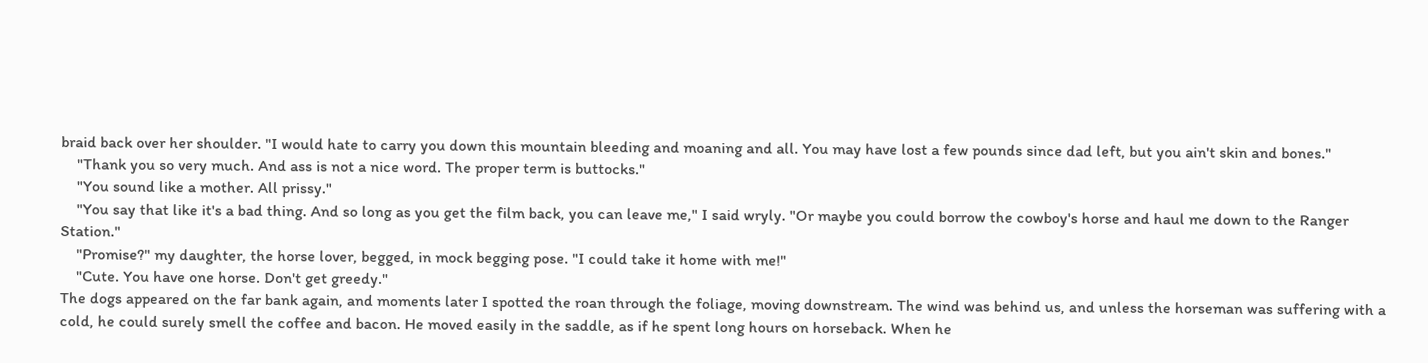braid back over her shoulder. "I would hate to carry you down this mountain bleeding and moaning and all. You may have lost a few pounds since dad left, but you ain't skin and bones."
    "Thank you so very much. And ass is not a nice word. The proper term is buttocks."
    "You sound like a mother. All prissy."
    "You say that like it's a bad thing. And so long as you get the film back, you can leave me," I said wryly. "Or maybe you could borrow the cowboy's horse and haul me down to the Ranger Station."
    "Promise?" my daughter, the horse lover, begged, in mock begging pose. "I could take it home with me!"
    "Cute. You have one horse. Don't get greedy."
The dogs appeared on the far bank again, and moments later I spotted the roan through the foliage, moving downstream. The wind was behind us, and unless the horseman was suffering with a cold, he could surely smell the coffee and bacon. He moved easily in the saddle, as if he spent long hours on horseback. When he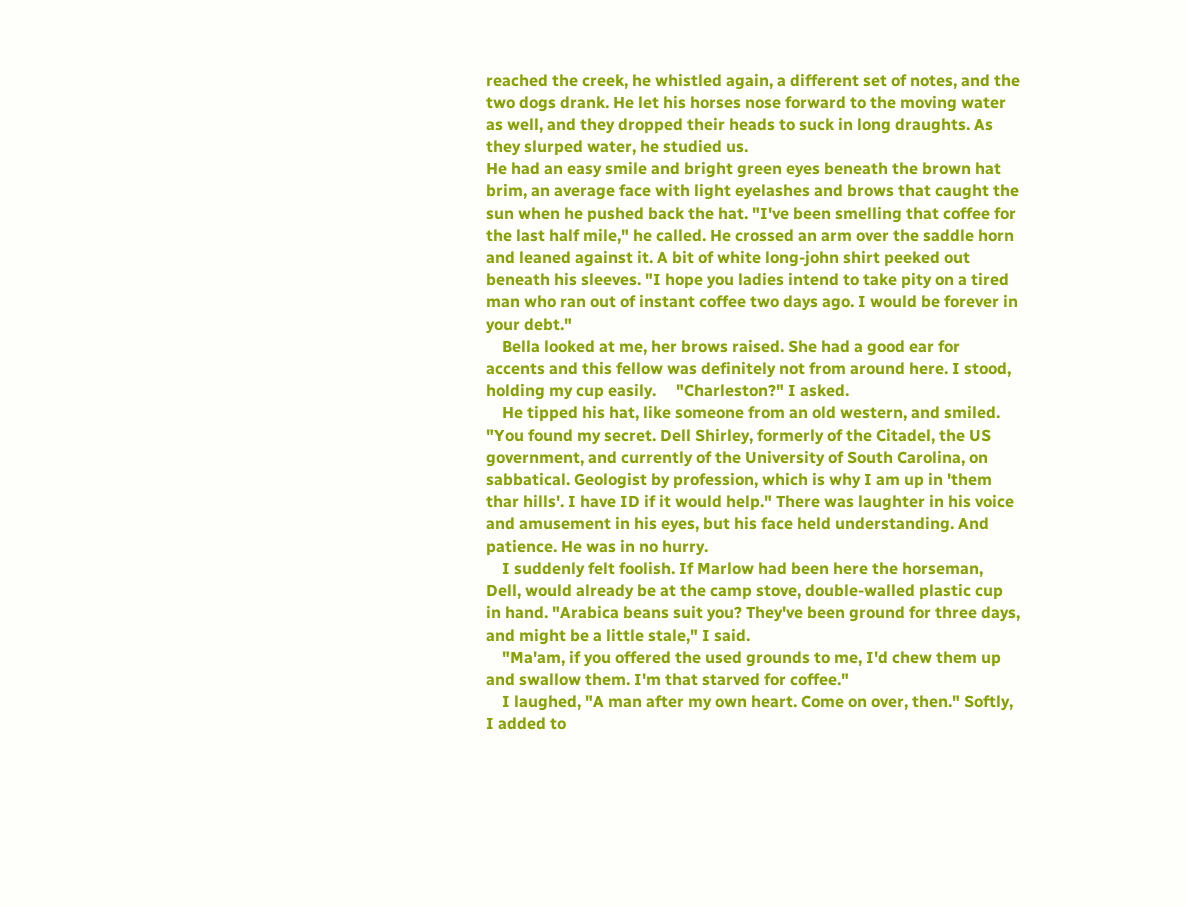reached the creek, he whistled again, a different set of notes, and the two dogs drank. He let his horses nose forward to the moving water as well, and they dropped their heads to suck in long draughts. As they slurped water, he studied us.
He had an easy smile and bright green eyes beneath the brown hat brim, an average face with light eyelashes and brows that caught the sun when he pushed back the hat. "I've been smelling that coffee for the last half mile," he called. He crossed an arm over the saddle horn and leaned against it. A bit of white long-john shirt peeked out beneath his sleeves. "I hope you ladies intend to take pity on a tired man who ran out of instant coffee two days ago. I would be forever in your debt."
    Bella looked at me, her brows raised. She had a good ear for accents and this fellow was definitely not from around here. I stood, holding my cup easily.     "Charleston?" I asked.
    He tipped his hat, like someone from an old western, and smiled. "You found my secret. Dell Shirley, formerly of the Citadel, the US government, and currently of the University of South Carolina, on sabbatical. Geologist by profession, which is why I am up in 'them thar hills'. I have ID if it would help." There was laughter in his voice and amusement in his eyes, but his face held understanding. And patience. He was in no hurry.
    I suddenly felt foolish. If Marlow had been here the horseman, Dell, would already be at the camp stove, double-walled plastic cup in hand. "Arabica beans suit you? They've been ground for three days, and might be a little stale," I said.
    "Ma'am, if you offered the used grounds to me, I'd chew them up and swallow them. I'm that starved for coffee."
    I laughed, "A man after my own heart. Come on over, then." Softly, I added to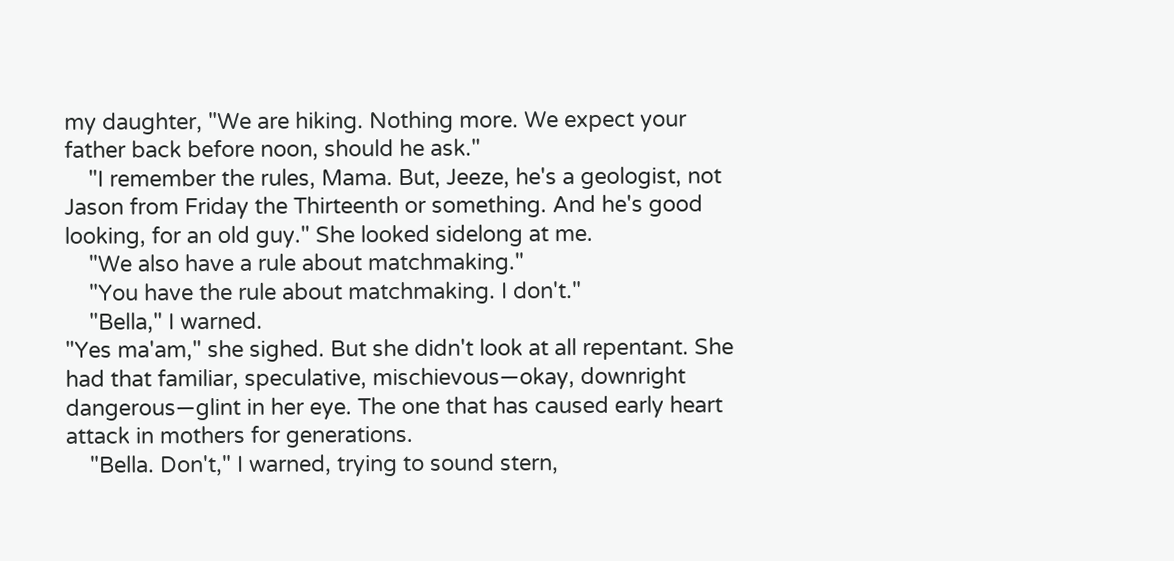my daughter, "We are hiking. Nothing more. We expect your father back before noon, should he ask."
    "I remember the rules, Mama. But, Jeeze, he's a geologist, not Jason from Friday the Thirteenth or something. And he's good looking, for an old guy." She looked sidelong at me.
    "We also have a rule about matchmaking."
    "You have the rule about matchmaking. I don't."
    "Bella," I warned.
"Yes ma'am," she sighed. But she didn't look at all repentant. She had that familiar, speculative, mischievous—okay, downright dangerous—glint in her eye. The one that has caused early heart attack in mothers for generations.
    "Bella. Don't," I warned, trying to sound stern,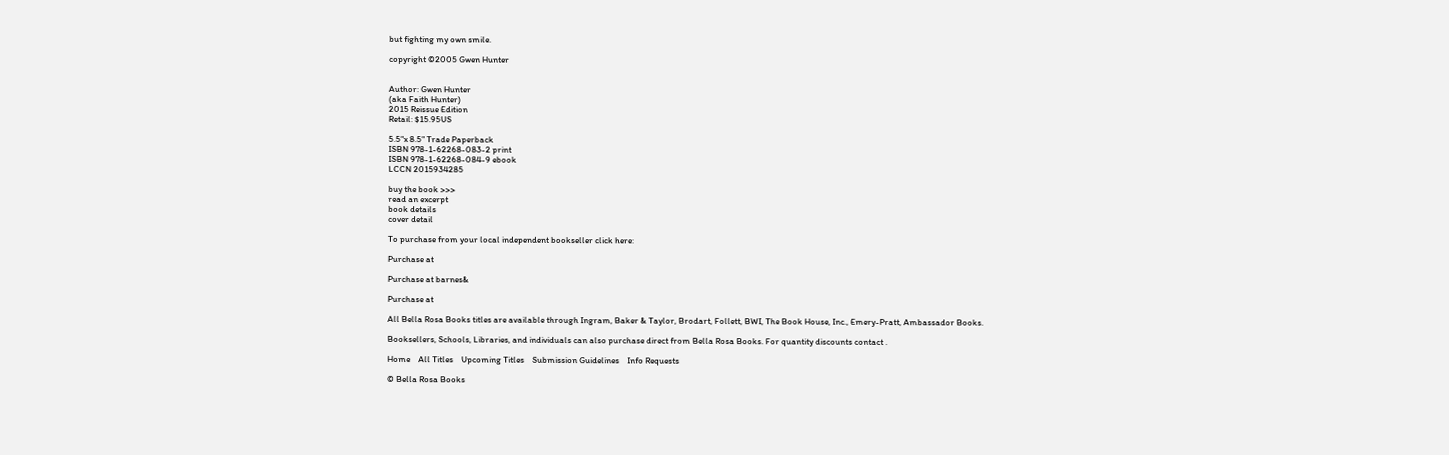but fighting my own smile.

copyright ©2005 Gwen Hunter


Author: Gwen Hunter
(aka Faith Hunter)
2015 Reissue Edition
Retail: $15.95US

5.5"x 8.5" Trade Paperback
ISBN 978-1-62268-083-2 print
ISBN 978-1-62268-084-9 ebook
LCCN 2015934285

buy the book >>>
read an excerpt
book details
cover detail

To purchase from your local independent bookseller click here:

Purchase at

Purchase at barnes&

Purchase at

All Bella Rosa Books titles are available through Ingram, Baker & Taylor, Brodart, Follett, BWI, The Book House, Inc., Emery-Pratt, Ambassador Books.

Booksellers, Schools, Libraries, and individuals can also purchase direct from Bella Rosa Books. For quantity discounts contact .

Home    All Titles    Upcoming Titles    Submission Guidelines    Info Requests

© Bella Rosa Books